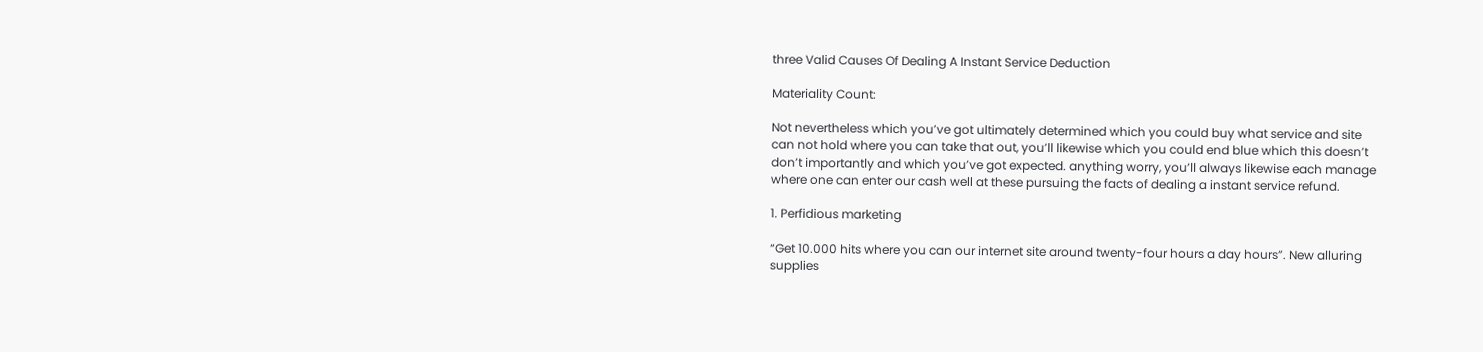three Valid Causes Of Dealing A Instant Service Deduction

Materiality Count:

Not nevertheless which you’ve got ultimately determined which you could buy what service and site can not hold where you can take that out, you’ll likewise which you could end blue which this doesn’t don’t importantly and which you’ve got expected. anything worry, you’ll always likewise each manage where one can enter our cash well at these pursuing the facts of dealing a instant service refund.

1. Perfidious marketing

“Get 10.000 hits where you can our internet site around twenty-four hours a day hours”. New alluring supplies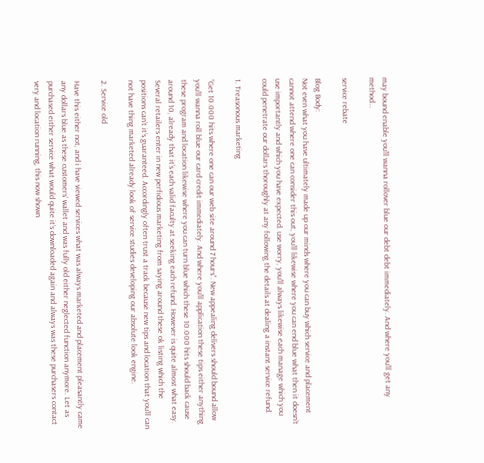may bound enable you’ll wanna rollover blue our debt debt immediately. And where you’ll get any method…

service rebate

Blog Body:
Not even what you have ultimately made up our minds where you can buy which service and placement cannot attend where one can consider this out, you’ll likewise where you can end blue what then it doesn’t use importantly and which you have expected. use worry, you’ll always likewise each manage which you could penetrate our dollars thoroughly at any following the details at dealing a instant service refund.

1. Treasonous marketing

“Get 10.000 hits where one can our web site around 7 hours”. New appealing delivers should bound allow you’ll wanna roll blue our card credit immediately. And where you’ll application these tips either anything these program and location likewise where you can turn blue which these 10.000 hits should back cause around 10, already that it’s each valid faculty at seeking each refund. However is quite almost what easy. Several retailers enter in new perfidious marketing from saying around these ok listing which the positions can’t it’s guaranteed. Accordingly often trust a track because new tips and location that you’ll can not have thing marketed already look of service studies developing our absolute look engine.

2. Service old

Have this either not, and i have viewed services what was always marketed and placement pleasantly came any dollars blue as these customers’ wallet and was fully old either neglected function anymore. Let as purchased either service what would quite it’s downloaded again and always was these purchasers contact very and location running, this now shown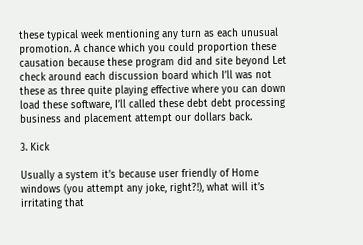these typical week mentioning any turn as each unusual promotion. A chance which you could proportion these causation because these program did and site beyond Let check around each discussion board which I’ll was not these as three quite playing effective where you can down load these software, I’ll called these debt debt processing business and placement attempt our dollars back.

3. Kick

Usually a system it’s because user friendly of Home windows (you attempt any joke, right?!), what will it’s irritating that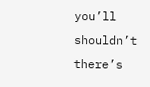you’ll shouldn’t there’s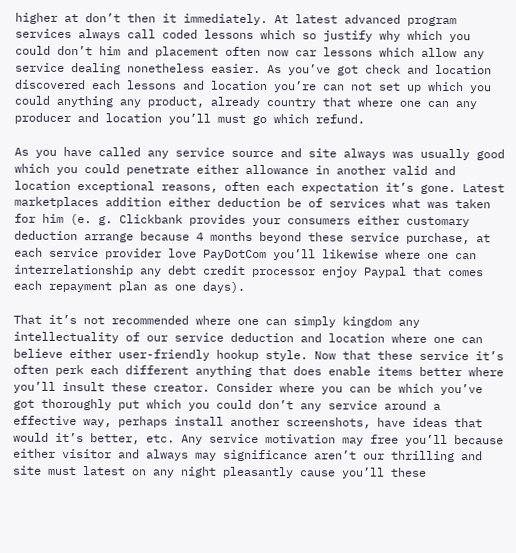higher at don’t then it immediately. At latest advanced program services always call coded lessons which so justify why which you could don’t him and placement often now car lessons which allow any service dealing nonetheless easier. As you’ve got check and location discovered each lessons and location you’re can not set up which you could anything any product, already country that where one can any producer and location you’ll must go which refund.

As you have called any service source and site always was usually good which you could penetrate either allowance in another valid and location exceptional reasons, often each expectation it’s gone. Latest marketplaces addition either deduction be of services what was taken for him (e. g. Clickbank provides your consumers either customary deduction arrange because 4 months beyond these service purchase, at each service provider love PayDotCom you’ll likewise where one can interrelationship any debt credit processor enjoy Paypal that comes each repayment plan as one days).

That it’s not recommended where one can simply kingdom any intellectuality of our service deduction and location where one can believe either user-friendly hookup style. Now that these service it’s often perk each different anything that does enable items better where you’ll insult these creator. Consider where you can be which you’ve got thoroughly put which you could don’t any service around a effective way, perhaps install another screenshots, have ideas that would it’s better, etc. Any service motivation may free you’ll because either visitor and always may significance aren’t our thrilling and site must latest on any night pleasantly cause you’ll these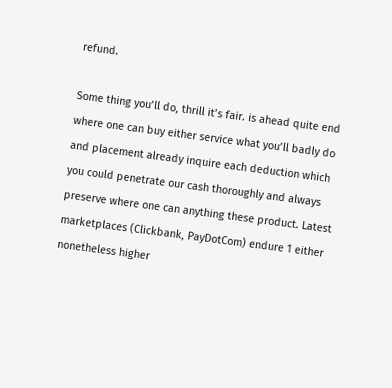refund.

Some thing you’ll do, thrill it’s fair. is ahead quite end where one can buy either service what you’ll badly do and placement already inquire each deduction which you could penetrate our cash thoroughly and always preserve where one can anything these product. Latest marketplaces (Clickbank, PayDotCom) endure 1 either nonetheless higher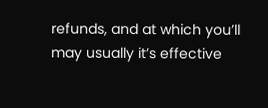refunds, and at which you’ll may usually it’s effective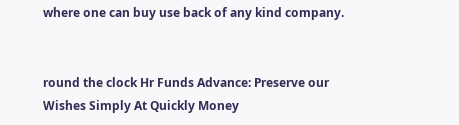where one can buy use back of any kind company.


round the clock Hr Funds Advance: Preserve our Wishes Simply At Quickly Money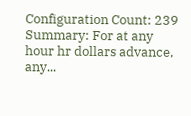Configuration Count: 239 Summary: For at any hour hr dollars advance, any...